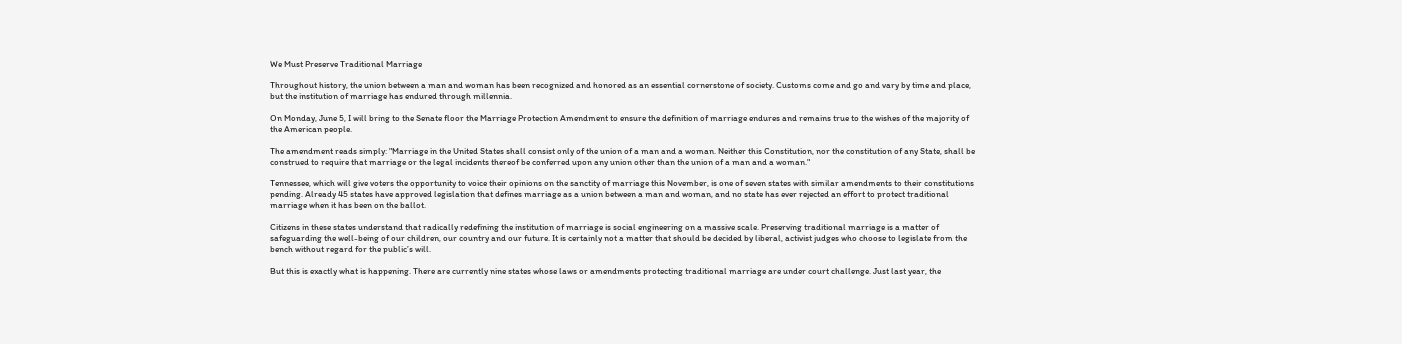We Must Preserve Traditional Marriage

Throughout history, the union between a man and woman has been recognized and honored as an essential cornerstone of society. Customs come and go and vary by time and place, but the institution of marriage has endured through millennia.

On Monday, June 5, I will bring to the Senate floor the Marriage Protection Amendment to ensure the definition of marriage endures and remains true to the wishes of the majority of the American people.

The amendment reads simply: "Marriage in the United States shall consist only of the union of a man and a woman. Neither this Constitution, nor the constitution of any State, shall be construed to require that marriage or the legal incidents thereof be conferred upon any union other than the union of a man and a woman."

Tennessee, which will give voters the opportunity to voice their opinions on the sanctity of marriage this November, is one of seven states with similar amendments to their constitutions pending. Already 45 states have approved legislation that defines marriage as a union between a man and woman, and no state has ever rejected an effort to protect traditional marriage when it has been on the ballot.

Citizens in these states understand that radically redefining the institution of marriage is social engineering on a massive scale. Preserving traditional marriage is a matter of safeguarding the well-being of our children, our country and our future. It is certainly not a matter that should be decided by liberal, activist judges who choose to legislate from the bench without regard for the public’s will.

But this is exactly what is happening. There are currently nine states whose laws or amendments protecting traditional marriage are under court challenge. Just last year, the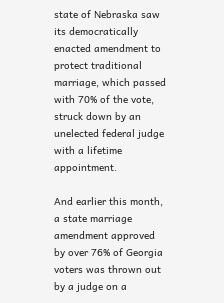state of Nebraska saw its democratically enacted amendment to protect traditional marriage, which passed with 70% of the vote, struck down by an unelected federal judge with a lifetime appointment.

And earlier this month, a state marriage amendment approved by over 76% of Georgia voters was thrown out by a judge on a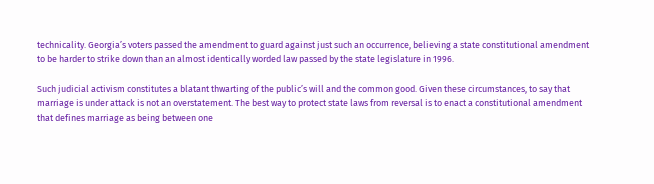technicality. Georgia’s voters passed the amendment to guard against just such an occurrence, believing a state constitutional amendment to be harder to strike down than an almost identically worded law passed by the state legislature in 1996.

Such judicial activism constitutes a blatant thwarting of the public’s will and the common good. Given these circumstances, to say that marriage is under attack is not an overstatement. The best way to protect state laws from reversal is to enact a constitutional amendment that defines marriage as being between one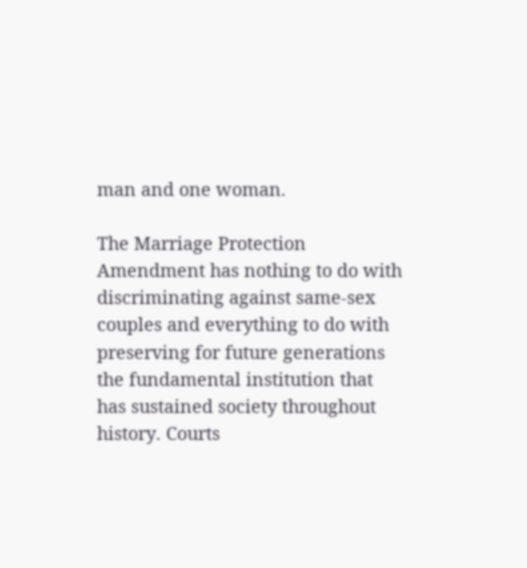man and one woman.

The Marriage Protection Amendment has nothing to do with discriminating against same-sex couples and everything to do with preserving for future generations the fundamental institution that has sustained society throughout history. Courts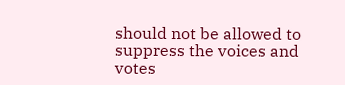should not be allowed to suppress the voices and votes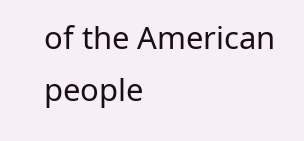of the American people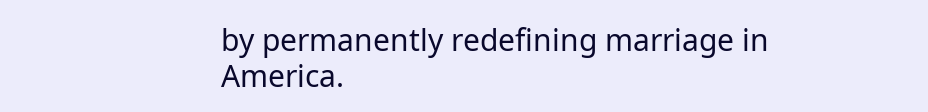by permanently redefining marriage in America.